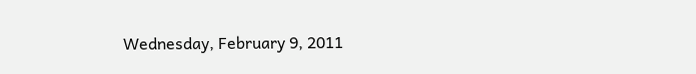Wednesday, February 9, 2011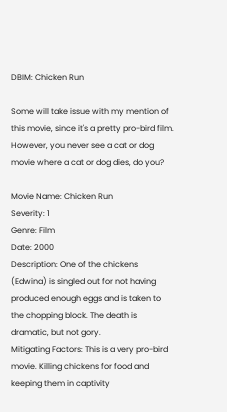DBIM: Chicken Run

Some will take issue with my mention of this movie, since it's a pretty pro-bird film.  However, you never see a cat or dog movie where a cat or dog dies, do you?

Movie Name: Chicken Run
Severity: 1
Genre: Film
Date: 2000
Description: One of the chickens (Edwina) is singled out for not having produced enough eggs and is taken to the chopping block. The death is dramatic, but not gory.
Mitigating Factors: This is a very pro-bird movie. Killing chickens for food and keeping them in captivity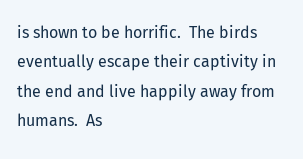is shown to be horrific.  The birds eventually escape their captivity in the end and live happily away from humans.  As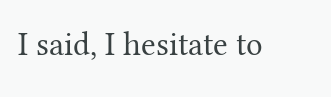I said, I hesitate to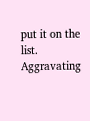put it on the list.
Aggravating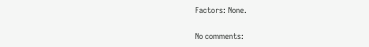Factors: None.

No comments: